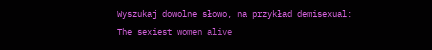Wyszukaj dowolne słowo, na przykład demisexual:
The sexiest women alive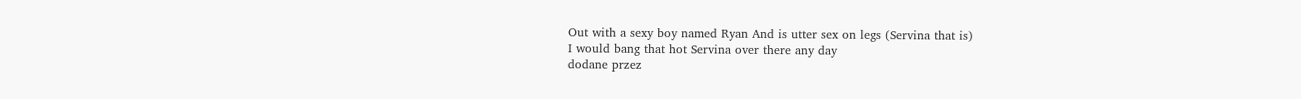Out with a sexy boy named Ryan And is utter sex on legs (Servina that is)
I would bang that hot Servina over there any day
dodane przez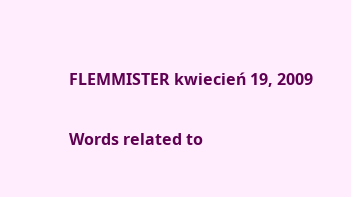FLEMMISTER kwiecień 19, 2009

Words related to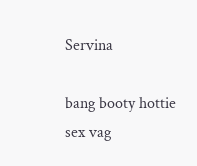Servina

bang booty hottie sex vag